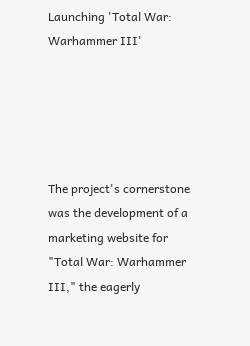Launching 'Total War: Warhammer III'





The project's cornerstone was the development of a marketing website for "Total War: Warhammer III," the eagerly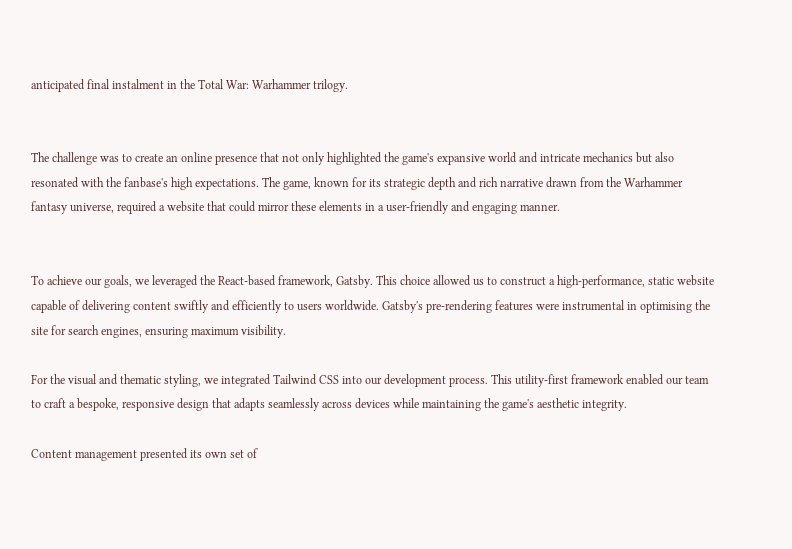anticipated final instalment in the Total War: Warhammer trilogy.


The challenge was to create an online presence that not only highlighted the game's expansive world and intricate mechanics but also resonated with the fanbase's high expectations. The game, known for its strategic depth and rich narrative drawn from the Warhammer fantasy universe, required a website that could mirror these elements in a user-friendly and engaging manner.


To achieve our goals, we leveraged the React-based framework, Gatsby. This choice allowed us to construct a high-performance, static website capable of delivering content swiftly and efficiently to users worldwide. Gatsby's pre-rendering features were instrumental in optimising the site for search engines, ensuring maximum visibility.

For the visual and thematic styling, we integrated Tailwind CSS into our development process. This utility-first framework enabled our team to craft a bespoke, responsive design that adapts seamlessly across devices while maintaining the game's aesthetic integrity.

Content management presented its own set of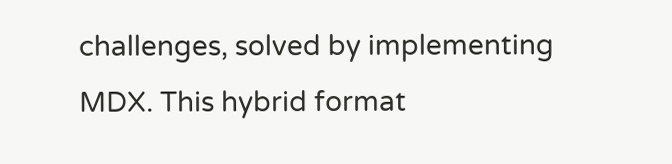challenges, solved by implementing MDX. This hybrid format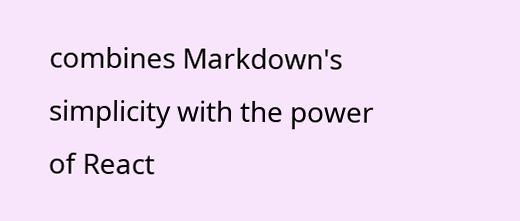combines Markdown's simplicity with the power of React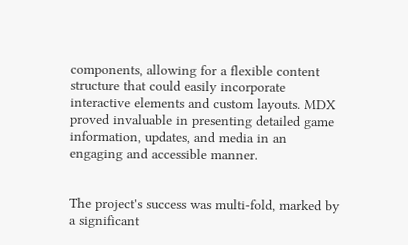components, allowing for a flexible content structure that could easily incorporate interactive elements and custom layouts. MDX proved invaluable in presenting detailed game information, updates, and media in an engaging and accessible manner.


The project's success was multi-fold, marked by a significant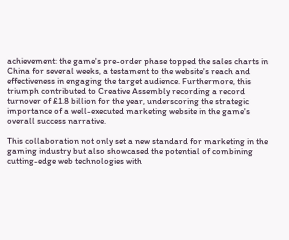achievement: the game's pre-order phase topped the sales charts in China for several weeks, a testament to the website's reach and effectiveness in engaging the target audience. Furthermore, this triumph contributed to Creative Assembly recording a record turnover of £1.8 billion for the year, underscoring the strategic importance of a well-executed marketing website in the game's overall success narrative.

This collaboration not only set a new standard for marketing in the gaming industry but also showcased the potential of combining cutting-edge web technologies with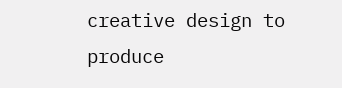creative design to produce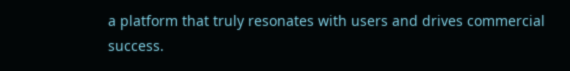a platform that truly resonates with users and drives commercial success.